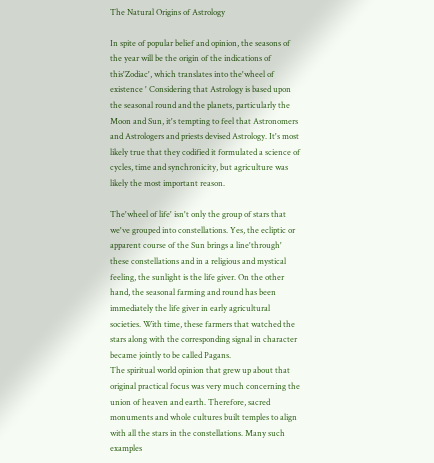The Natural Origins of Astrology

In spite of popular belief and opinion, the seasons of the year will be the origin of the indications of this'Zodiac', which translates into the'wheel of existence ' Considering that Astrology is based upon the seasonal round and the planets, particularly the Moon and Sun, it's tempting to feel that Astronomers and Astrologers and priests devised Astrology. It's most likely true that they codified it formulated a science of cycles, time and synchronicity, but agriculture was likely the most important reason.

The'wheel of life' isn't only the group of stars that we've grouped into constellations. Yes, the ecliptic or apparent course of the Sun brings a line'through' these constellations and in a religious and mystical feeling, the sunlight is the life giver. On the other hand, the seasonal farming and round has been immediately the life giver in early agricultural societies. With time, these farmers that watched the stars along with the corresponding signal in character became jointly to be called Pagans.
The spiritual world opinion that grew up about that original practical focus was very much concerning the union of heaven and earth. Therefore, sacred monuments and whole cultures built temples to align with all the stars in the constellations. Many such examples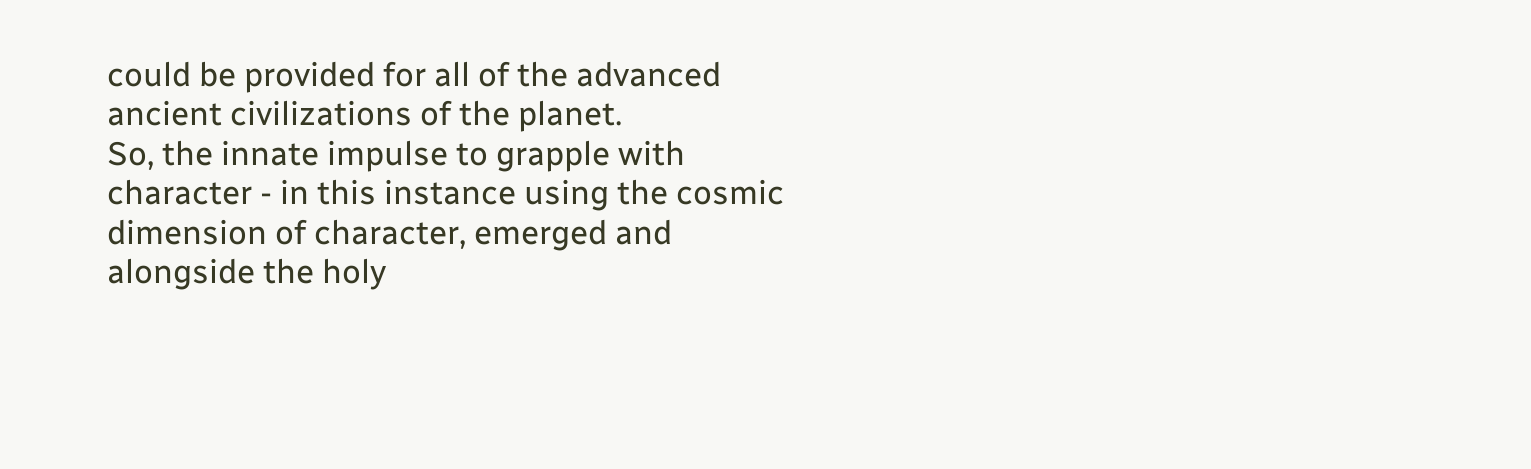could be provided for all of the advanced ancient civilizations of the planet.
So, the innate impulse to grapple with character - in this instance using the cosmic dimension of character, emerged and alongside the holy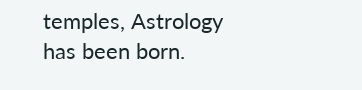temples, Astrology has been born.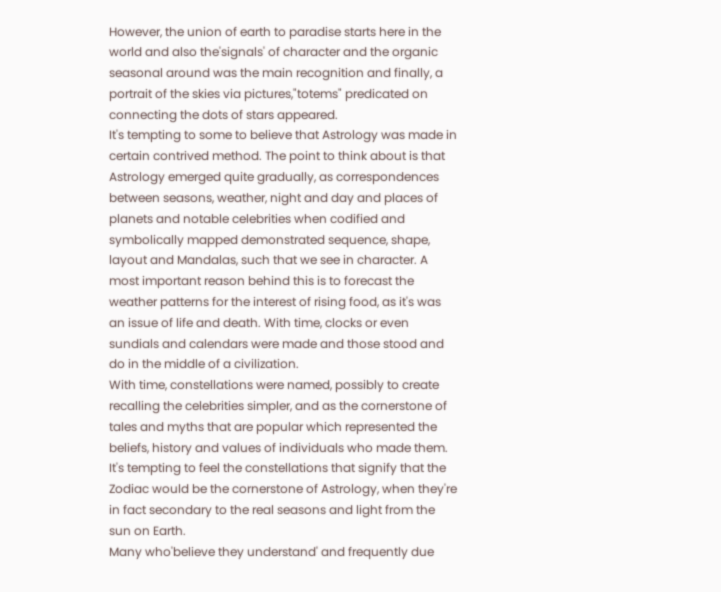However, the union of earth to paradise starts here in the world and also the'signals' of character and the organic seasonal around was the main recognition and finally, a portrait of the skies via pictures,"totems" predicated on connecting the dots of stars appeared.
It's tempting to some to believe that Astrology was made in certain contrived method. The point to think about is that Astrology emerged quite gradually, as correspondences between seasons, weather, night and day and places of planets and notable celebrities when codified and symbolically mapped demonstrated sequence, shape, layout and Mandalas, such that we see in character. A most important reason behind this is to forecast the weather patterns for the interest of rising food, as it's was an issue of life and death. With time, clocks or even sundials and calendars were made and those stood and do in the middle of a civilization.
With time, constellations were named, possibly to create recalling the celebrities simpler, and as the cornerstone of tales and myths that are popular which represented the beliefs, history and values of individuals who made them. It's tempting to feel the constellations that signify that the Zodiac would be the cornerstone of Astrology, when they're in fact secondary to the real seasons and light from the sun on Earth.
Many who'believe they understand' and frequently due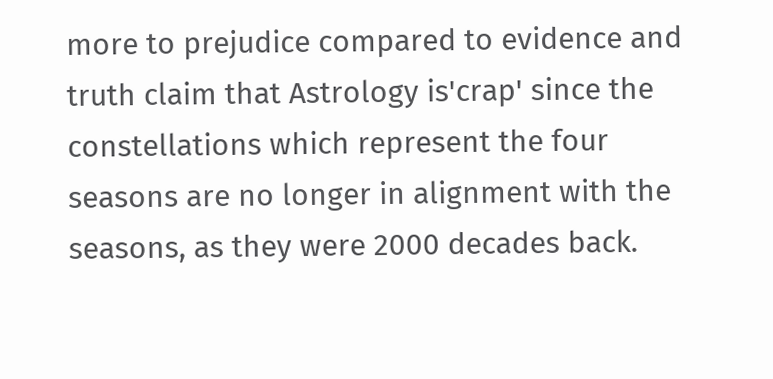more to prejudice compared to evidence and truth claim that Astrology is'crap' since the constellations which represent the four seasons are no longer in alignment with the seasons, as they were 2000 decades back.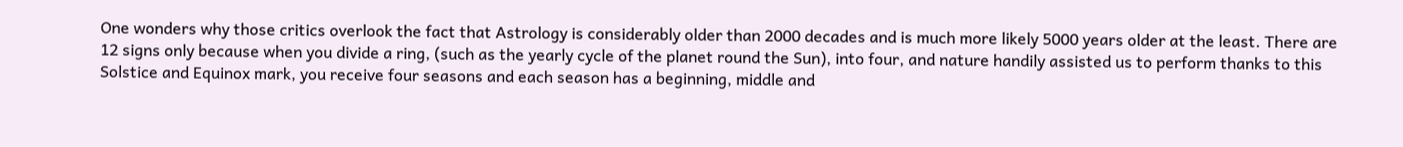One wonders why those critics overlook the fact that Astrology is considerably older than 2000 decades and is much more likely 5000 years older at the least. There are 12 signs only because when you divide a ring, (such as the yearly cycle of the planet round the Sun), into four, and nature handily assisted us to perform thanks to this Solstice and Equinox mark, you receive four seasons and each season has a beginning, middle and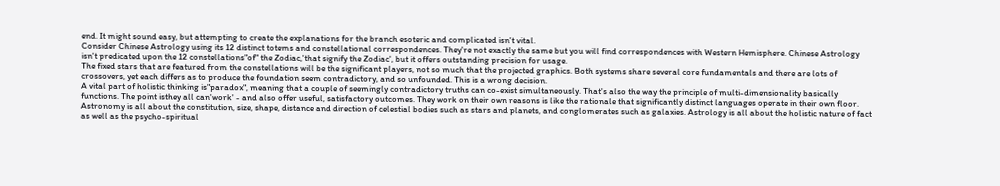end. It might sound easy, but attempting to create the explanations for the branch esoteric and complicated isn't vital.
Consider Chinese Astrology using its 12 distinct totems and constellational correspondences. They're not exactly the same but you will find correspondences with Western Hemisphere. Chinese Astrology isn't predicated upon the 12 constellations"of" the Zodiac,'that signify the Zodiac', but it offers outstanding precision for usage.
The fixed stars that are featured from the constellations will be the significant players, not so much that the projected graphics. Both systems share several core fundamentals and there are lots of crossovers, yet each differs as to produce the foundation seem contradictory, and so unfounded. This is a wrong decision.
A vital part of holistic thinking is"paradox", meaning that a couple of seemingly contradictory truths can co-exist simultaneously. That's also the way the principle of multi-dimensionality basically functions. The point isthey all can'work' - and also offer useful, satisfactory outcomes. They work on their own reasons is like the rationale that significantly distinct languages operate in their own floor.
Astronomy is all about the constitution, size, shape, distance and direction of celestial bodies such as stars and planets, and conglomerates such as galaxies. Astrology is all about the holistic nature of fact as well as the psycho-spiritual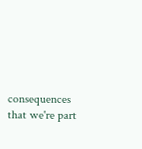consequences that we're part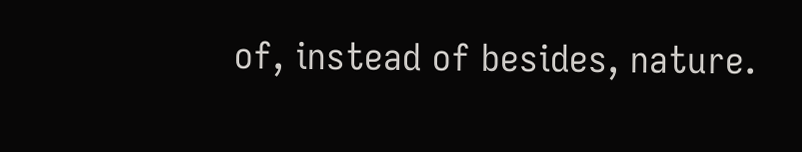of, instead of besides, nature.